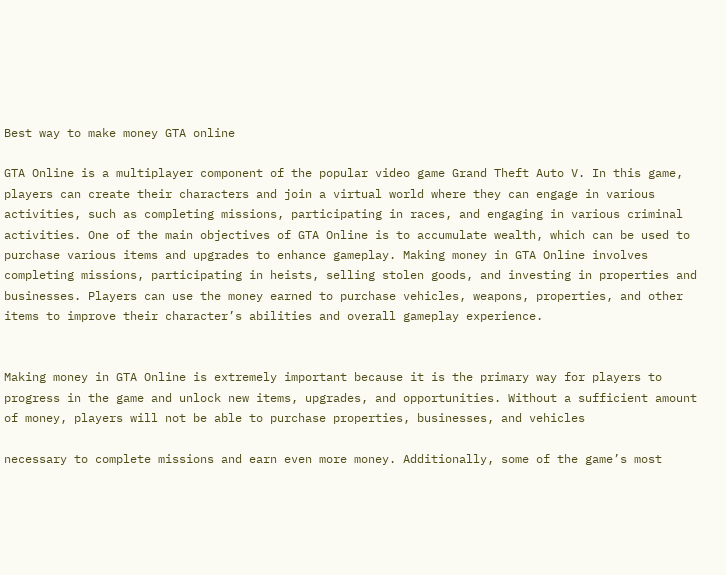Best way to make money GTA online

GTA Online is a multiplayer component of the popular video game Grand Theft Auto V. In this game, players can create their characters and join a virtual world where they can engage in various activities, such as completing missions, participating in races, and engaging in various criminal activities. One of the main objectives of GTA Online is to accumulate wealth, which can be used to purchase various items and upgrades to enhance gameplay. Making money in GTA Online involves completing missions, participating in heists, selling stolen goods, and investing in properties and businesses. Players can use the money earned to purchase vehicles, weapons, properties, and other items to improve their character’s abilities and overall gameplay experience.


Making money in GTA Online is extremely important because it is the primary way for players to progress in the game and unlock new items, upgrades, and opportunities. Without a sufficient amount of money, players will not be able to purchase properties, businesses, and vehicles

necessary to complete missions and earn even more money. Additionally, some of the game’s most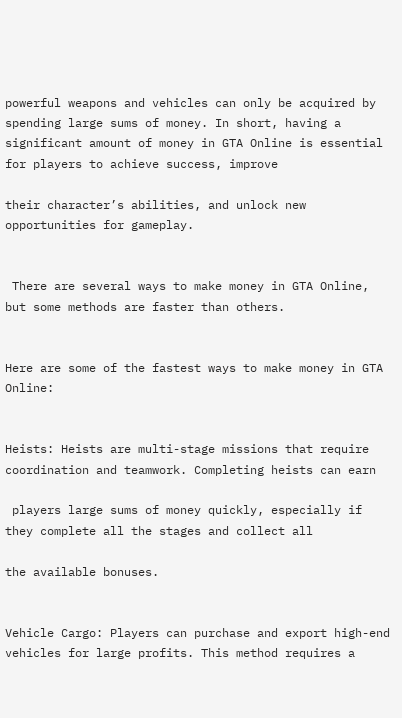powerful weapons and vehicles can only be acquired by spending large sums of money. In short, having a significant amount of money in GTA Online is essential for players to achieve success, improve

their character’s abilities, and unlock new opportunities for gameplay.


 There are several ways to make money in GTA Online, but some methods are faster than others.


Here are some of the fastest ways to make money in GTA Online:


Heists: Heists are multi-stage missions that require coordination and teamwork. Completing heists can earn

 players large sums of money quickly, especially if they complete all the stages and collect all

the available bonuses.


Vehicle Cargo: Players can purchase and export high-end vehicles for large profits. This method requires a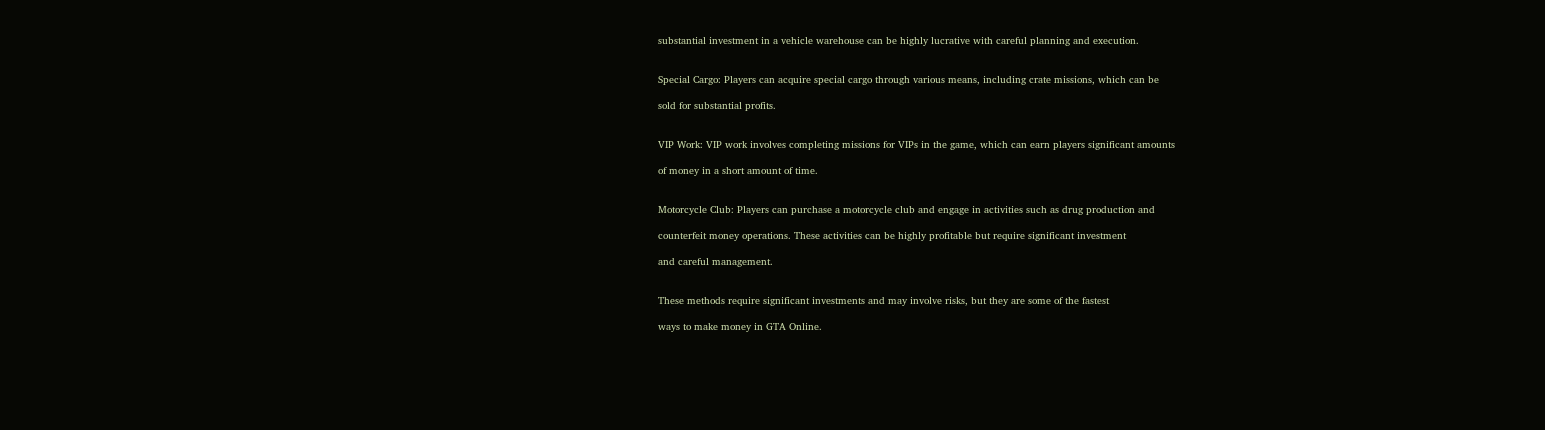substantial investment in a vehicle warehouse can be highly lucrative with careful planning and execution.


Special Cargo: Players can acquire special cargo through various means, including crate missions, which can be

sold for substantial profits.


VIP Work: VIP work involves completing missions for VIPs in the game, which can earn players significant amounts

of money in a short amount of time.


Motorcycle Club: Players can purchase a motorcycle club and engage in activities such as drug production and

counterfeit money operations. These activities can be highly profitable but require significant investment

and careful management.


These methods require significant investments and may involve risks, but they are some of the fastest

ways to make money in GTA Online.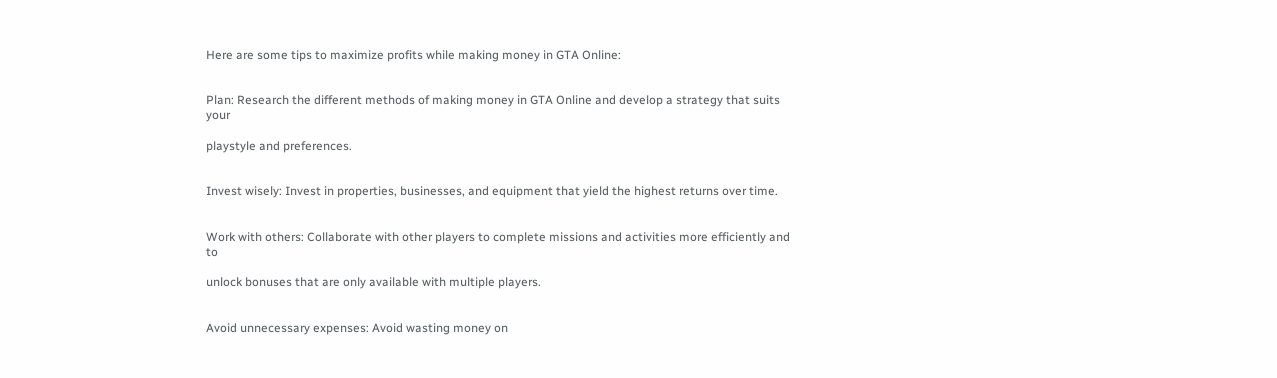Here are some tips to maximize profits while making money in GTA Online:


Plan: Research the different methods of making money in GTA Online and develop a strategy that suits your

playstyle and preferences.


Invest wisely: Invest in properties, businesses, and equipment that yield the highest returns over time.


Work with others: Collaborate with other players to complete missions and activities more efficiently and to

unlock bonuses that are only available with multiple players.


Avoid unnecessary expenses: Avoid wasting money on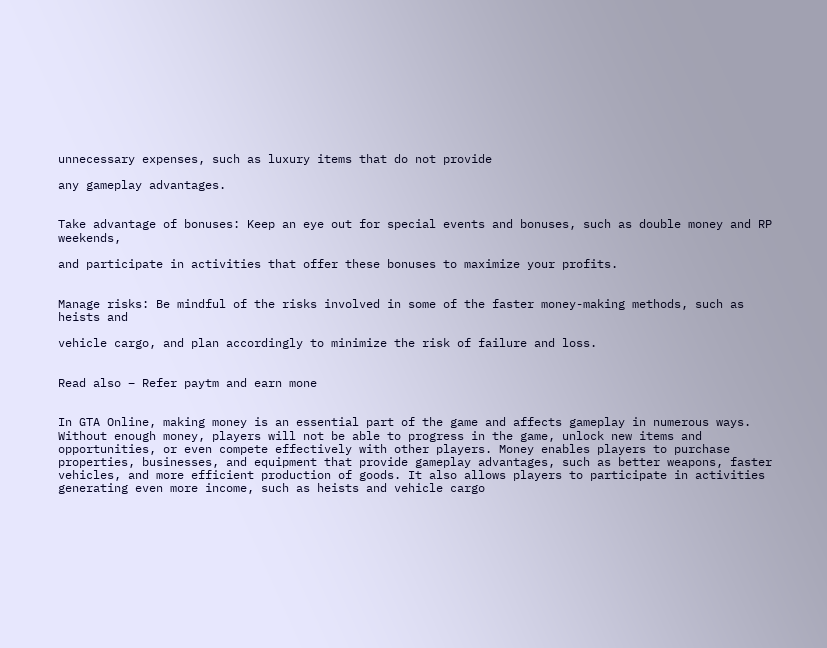unnecessary expenses, such as luxury items that do not provide

any gameplay advantages.


Take advantage of bonuses: Keep an eye out for special events and bonuses, such as double money and RP weekends,

and participate in activities that offer these bonuses to maximize your profits.


Manage risks: Be mindful of the risks involved in some of the faster money-making methods, such as heists and

vehicle cargo, and plan accordingly to minimize the risk of failure and loss.


Read also – Refer paytm and earn mone


In GTA Online, making money is an essential part of the game and affects gameplay in numerous ways. Without enough money, players will not be able to progress in the game, unlock new items and opportunities, or even compete effectively with other players. Money enables players to purchase properties, businesses, and equipment that provide gameplay advantages, such as better weapons, faster vehicles, and more efficient production of goods. It also allows players to participate in activities generating even more income, such as heists and vehicle cargo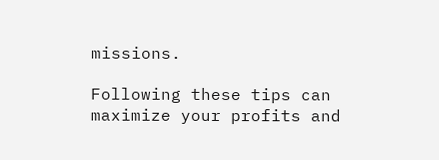missions.

Following these tips can maximize your profits and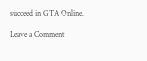succeed in GTA Online.

Leave a Comment